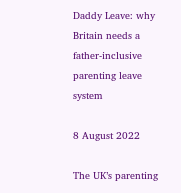Daddy Leave: why Britain needs a father-inclusive parenting leave system

8 August 2022

The UK’s parenting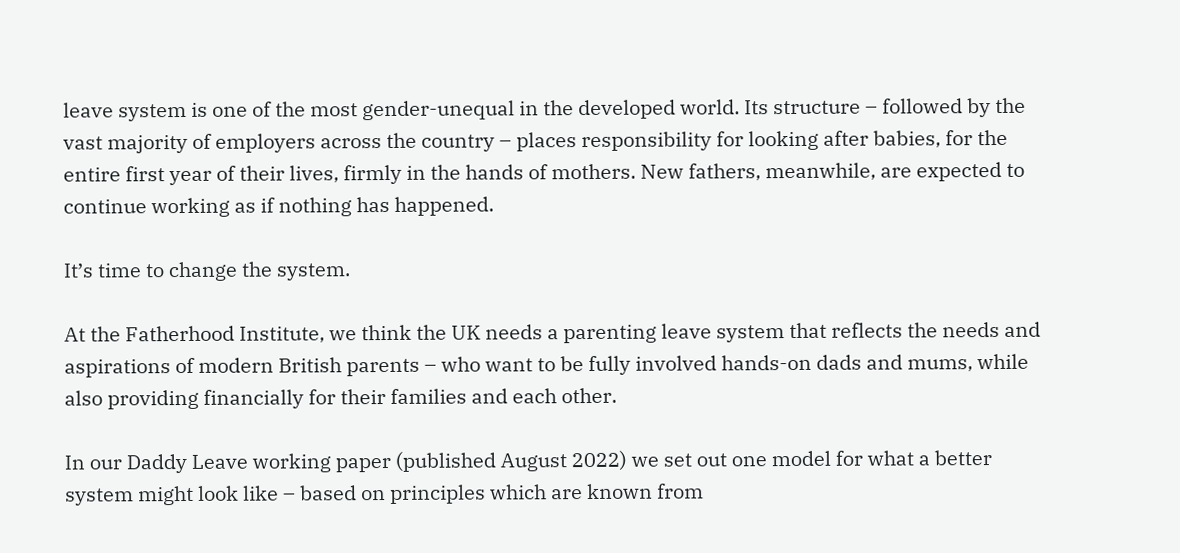leave system is one of the most gender-unequal in the developed world. Its structure – followed by the vast majority of employers across the country – places responsibility for looking after babies, for the entire first year of their lives, firmly in the hands of mothers. New fathers, meanwhile, are expected to continue working as if nothing has happened.

It’s time to change the system.

At the Fatherhood Institute, we think the UK needs a parenting leave system that reflects the needs and aspirations of modern British parents – who want to be fully involved hands-on dads and mums, while also providing financially for their families and each other.

In our Daddy Leave working paper (published August 2022) we set out one model for what a better system might look like – based on principles which are known from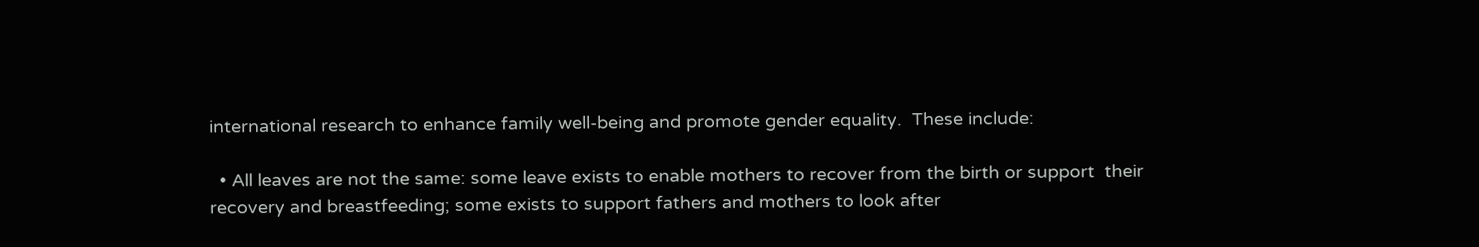international research to enhance family well-being and promote gender equality.  These include:

  • All leaves are not the same: some leave exists to enable mothers to recover from the birth or support  their recovery and breastfeeding; some exists to support fathers and mothers to look after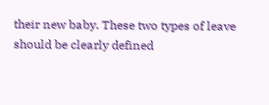their new baby. These two types of leave should be clearly defined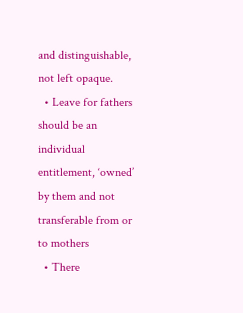and distinguishable, not left opaque.
  • Leave for fathers should be an individual entitlement, ‘owned’ by them and not transferable from or to mothers
  • There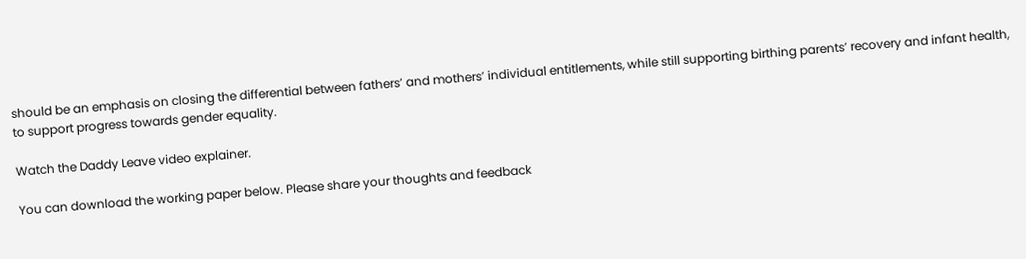should be an emphasis on closing the differential between fathers’ and mothers’ individual entitlements, while still supporting birthing parents’ recovery and infant health, to support progress towards gender equality.

Watch the Daddy Leave video explainer.

You can download the working paper below. Please share your thoughts and feedback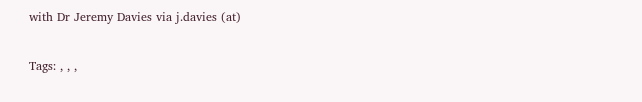with Dr Jeremy Davies via j.davies (at)

Tags: , , ,